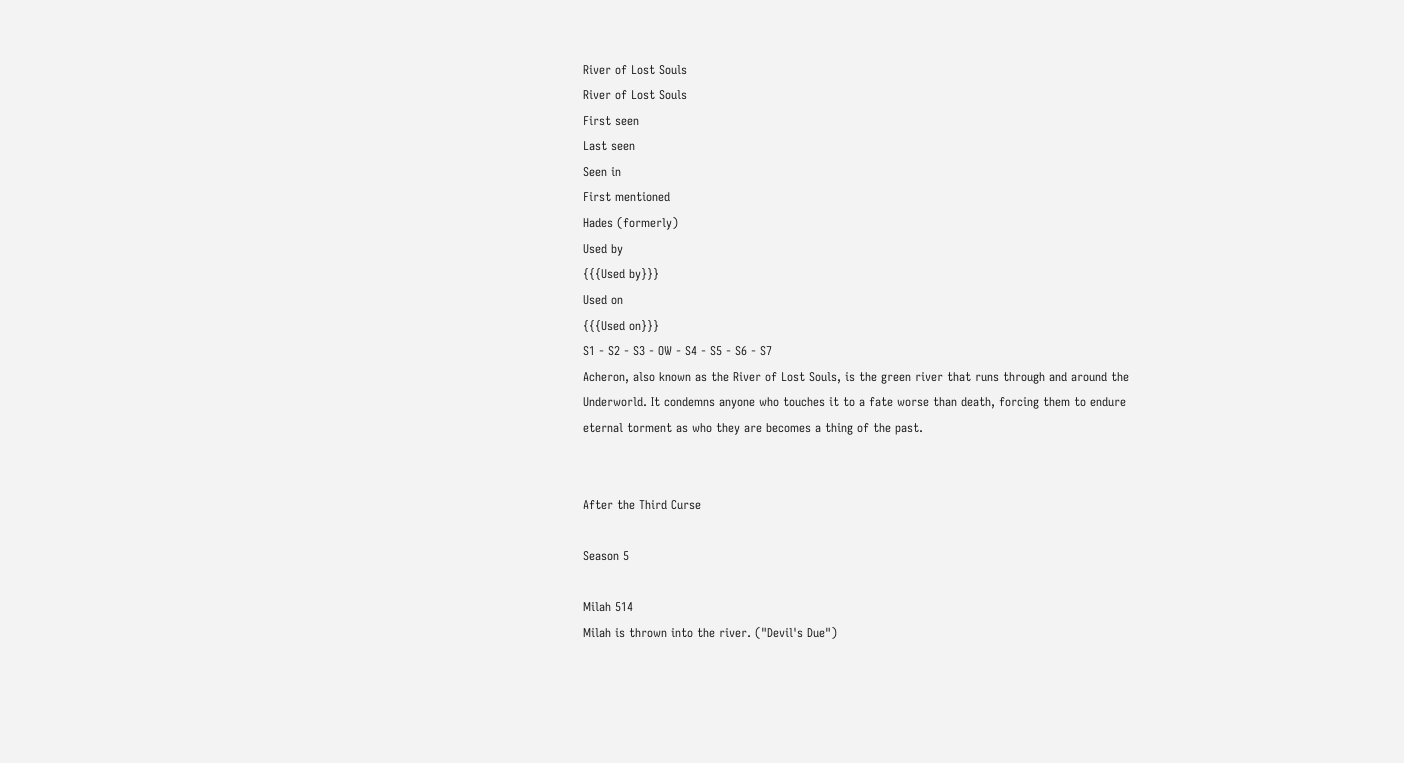River of Lost Souls
River of Lost Souls
First seen
Last seen
Seen in
First mentioned
Hades (formerly)
Used by
{{{Used by}}}
Used on
{{{Used on}}}
S1 - S2 - S3 - OW - S4 - S5 - S6 - S7
Acheron, also known as the River of Lost Souls, is the green river that runs through and around the Underworld. It condemns anyone who touches it to a fate worse than death, forcing them to endure eternal torment as who they are becomes a thing of the past.


After the Third Curse

Season 5

Milah 514
Milah is thrown into the river. ("Devil's Due")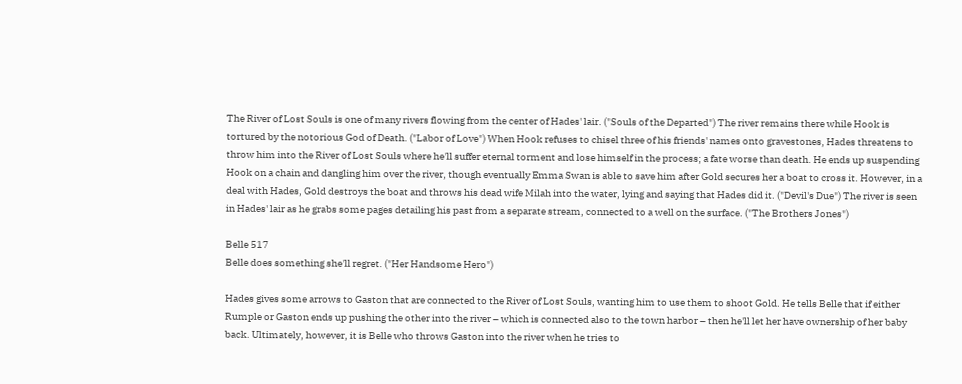The River of Lost Souls is one of many rivers flowing from the center of Hades' lair. ("Souls of the Departed") The river remains there while Hook is tortured by the notorious God of Death. ("Labor of Love") When Hook refuses to chisel three of his friends' names onto gravestones, Hades threatens to throw him into the River of Lost Souls where he'll suffer eternal torment and lose himself in the process; a fate worse than death. He ends up suspending Hook on a chain and dangling him over the river, though eventually Emma Swan is able to save him after Gold secures her a boat to cross it. However, in a deal with Hades, Gold destroys the boat and throws his dead wife Milah into the water, lying and saying that Hades did it. ("Devil's Due") The river is seen in Hades' lair as he grabs some pages detailing his past from a separate stream, connected to a well on the surface. ("The Brothers Jones")

Belle 517
Belle does something she'll regret. ("Her Handsome Hero")

Hades gives some arrows to Gaston that are connected to the River of Lost Souls, wanting him to use them to shoot Gold. He tells Belle that if either Rumple or Gaston ends up pushing the other into the river – which is connected also to the town harbor – then he'll let her have ownership of her baby back. Ultimately, however, it is Belle who throws Gaston into the river when he tries to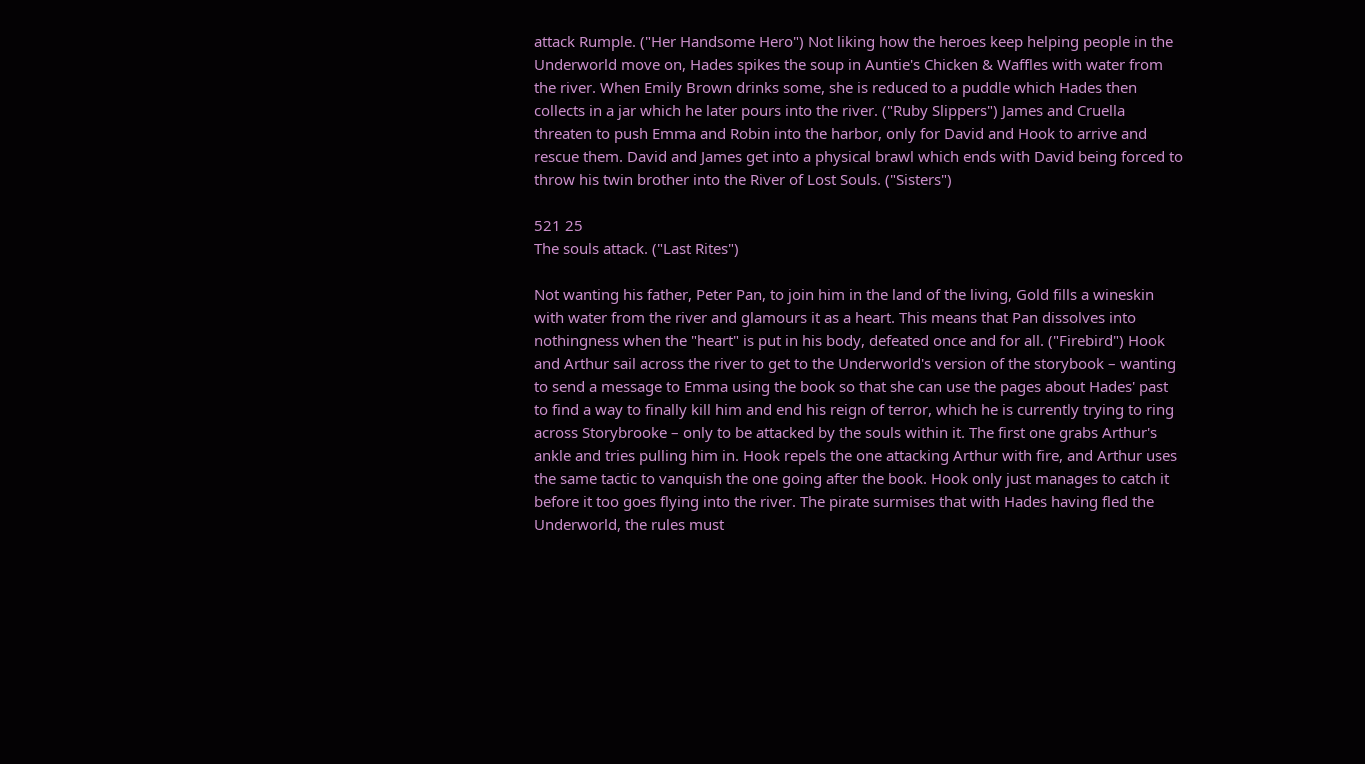attack Rumple. ("Her Handsome Hero") Not liking how the heroes keep helping people in the Underworld move on, Hades spikes the soup in Auntie's Chicken & Waffles with water from the river. When Emily Brown drinks some, she is reduced to a puddle which Hades then collects in a jar which he later pours into the river. ("Ruby Slippers") James and Cruella threaten to push Emma and Robin into the harbor, only for David and Hook to arrive and rescue them. David and James get into a physical brawl which ends with David being forced to throw his twin brother into the River of Lost Souls. ("Sisters")

521 25
The souls attack. ("Last Rites")

Not wanting his father, Peter Pan, to join him in the land of the living, Gold fills a wineskin with water from the river and glamours it as a heart. This means that Pan dissolves into nothingness when the "heart" is put in his body, defeated once and for all. ("Firebird") Hook and Arthur sail across the river to get to the Underworld's version of the storybook – wanting to send a message to Emma using the book so that she can use the pages about Hades' past to find a way to finally kill him and end his reign of terror, which he is currently trying to ring across Storybrooke – only to be attacked by the souls within it. The first one grabs Arthur's ankle and tries pulling him in. Hook repels the one attacking Arthur with fire, and Arthur uses the same tactic to vanquish the one going after the book. Hook only just manages to catch it before it too goes flying into the river. The pirate surmises that with Hades having fled the Underworld, the rules must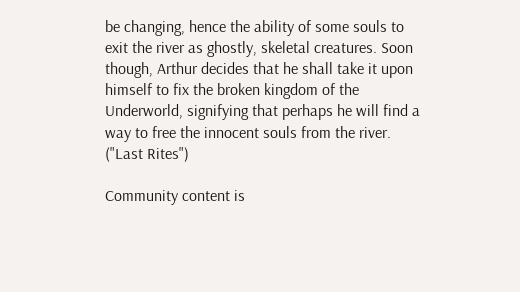be changing, hence the ability of some souls to exit the river as ghostly, skeletal creatures. Soon though, Arthur decides that he shall take it upon himself to fix the broken kingdom of the Underworld, signifying that perhaps he will find a way to free the innocent souls from the river. ("Last Rites")

Community content is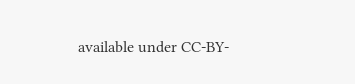available under CC-BY-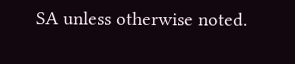SA unless otherwise noted.